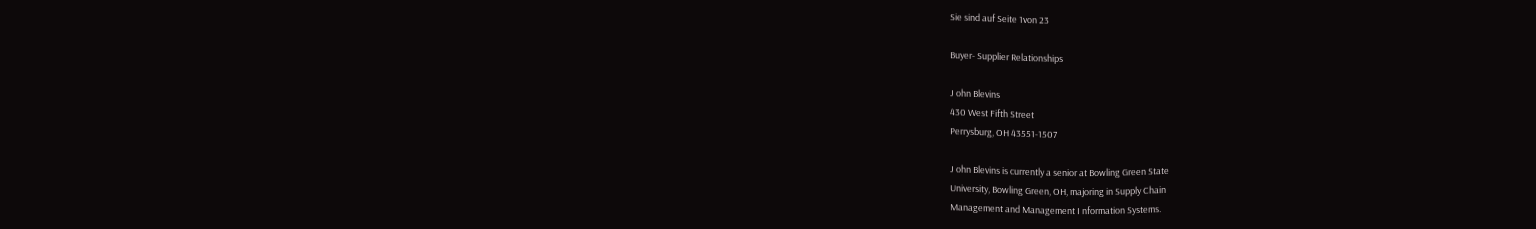Sie sind auf Seite 1von 23

Buyer- Supplier Relationships

J ohn Blevins
430 West Fifth Street
Perrysburg, OH 43551-1507

J ohn Blevins is currently a senior at Bowling Green State
University, Bowling Green, OH, majoring in Supply Chain
Management and Management I nformation Systems.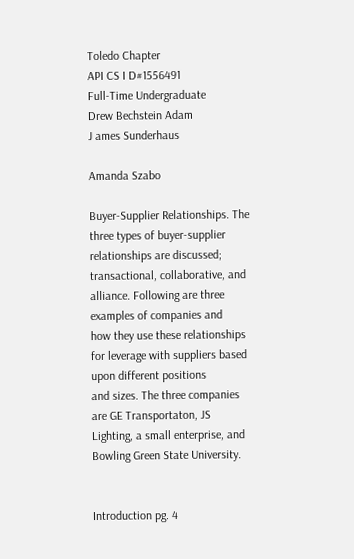Toledo Chapter
API CS I D#1556491
Full-Time Undergraduate
Drew Bechstein Adam
J ames Sunderhaus

Amanda Szabo

Buyer-Supplier Relationships. The three types of buyer-supplier relationships are discussed;
transactional, collaborative, and alliance. Following are three examples of companies and
how they use these relationships for leverage with suppliers based upon different positions
and sizes. The three companies are GE Transportaton, JS Lighting, a small enterprise, and
Bowling Green State University.


Introduction pg. 4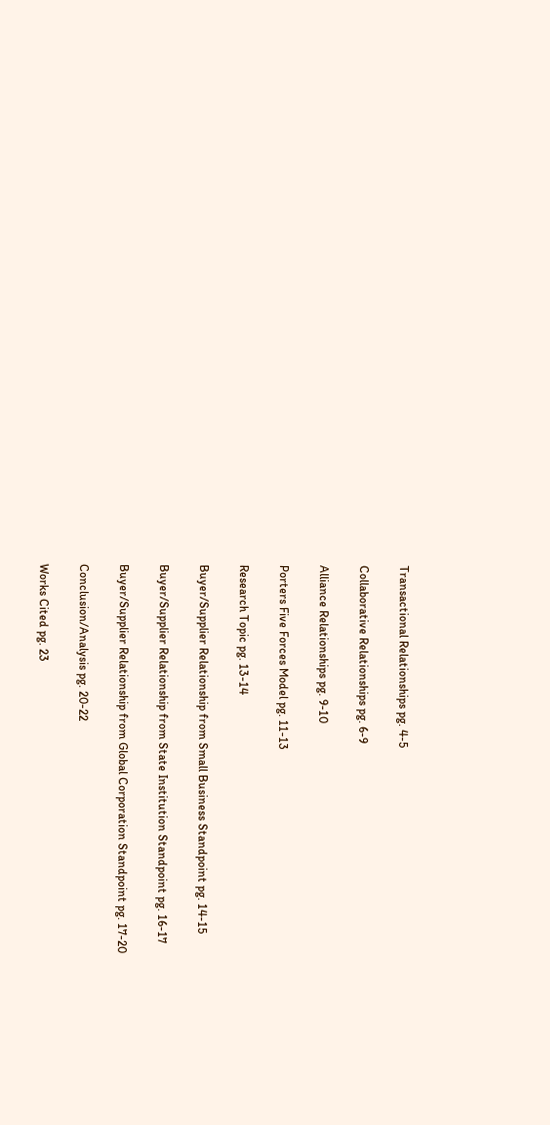Transactional Relationships pg. 4-5

Collaborative Relationships pg. 6-9

Alliance Relationships pg. 9-10

Porters Five Forces Model pg. 11-13

Research Topic pg. 13-14

Buyer/Supplier Relationship from Small Business Standpoint pg. 14-15

Buyer/Supplier Relationship from State Institution Standpoint pg. 16-17

Buyer/Supplier Relationship from Global Corporation Standpoint pg. 17-20

Conclusion/Analysis pg. 20-22

Works Cited pg. 23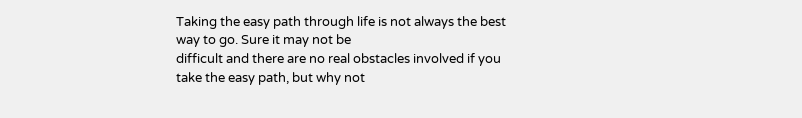Taking the easy path through life is not always the best way to go. Sure it may not be
difficult and there are no real obstacles involved if you take the easy path, but why not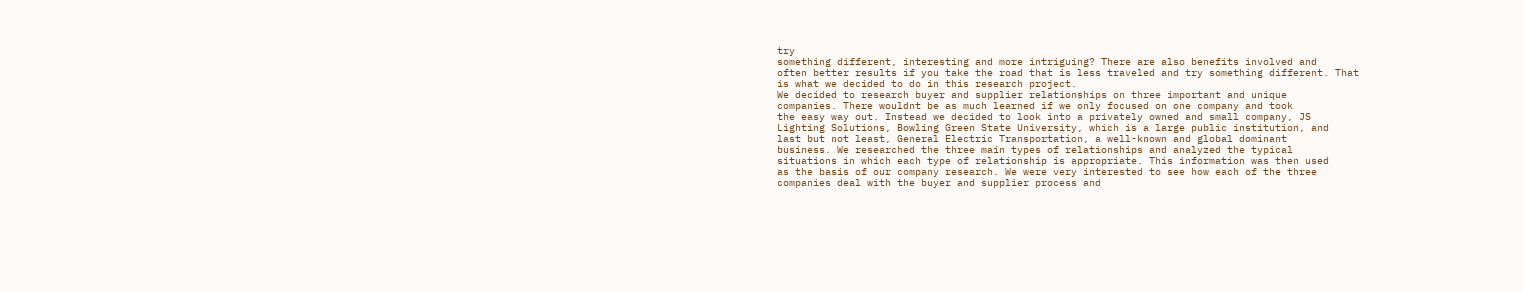try
something different, interesting and more intriguing? There are also benefits involved and
often better results if you take the road that is less traveled and try something different. That
is what we decided to do in this research project.
We decided to research buyer and supplier relationships on three important and unique
companies. There wouldnt be as much learned if we only focused on one company and took
the easy way out. Instead we decided to look into a privately owned and small company, JS
Lighting Solutions, Bowling Green State University, which is a large public institution, and
last but not least, General Electric Transportation, a well-known and global dominant
business. We researched the three main types of relationships and analyzed the typical
situations in which each type of relationship is appropriate. This information was then used
as the basis of our company research. We were very interested to see how each of the three
companies deal with the buyer and supplier process and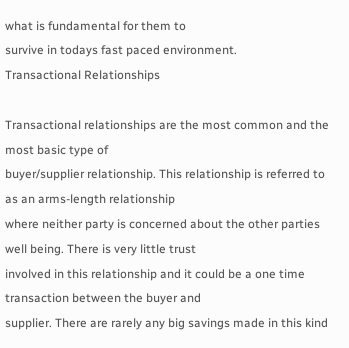what is fundamental for them to
survive in todays fast paced environment.
Transactional Relationships

Transactional relationships are the most common and the most basic type of
buyer/supplier relationship. This relationship is referred to as an arms-length relationship
where neither party is concerned about the other parties well being. There is very little trust
involved in this relationship and it could be a one time transaction between the buyer and
supplier. There are rarely any big savings made in this kind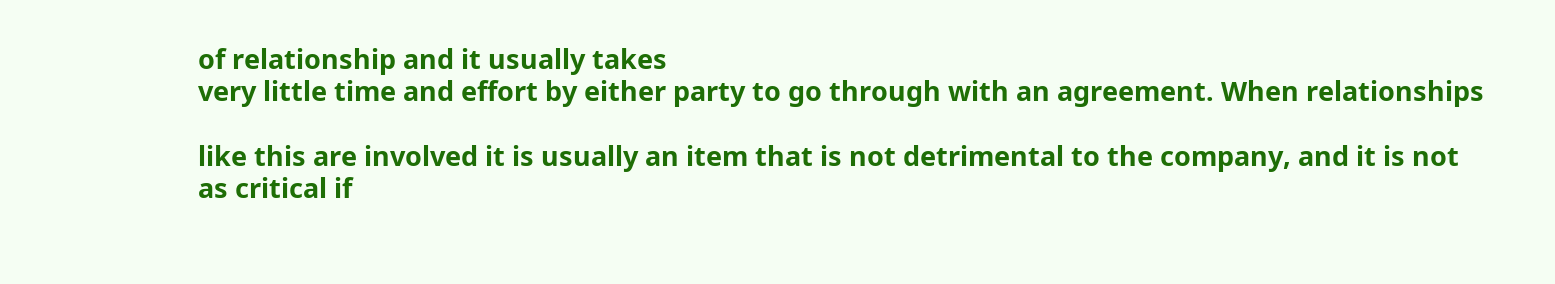of relationship and it usually takes
very little time and effort by either party to go through with an agreement. When relationships

like this are involved it is usually an item that is not detrimental to the company, and it is not
as critical if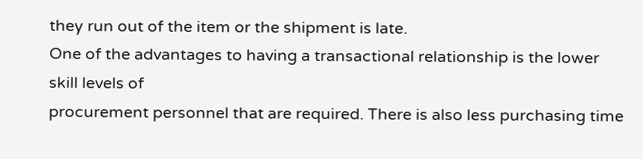they run out of the item or the shipment is late.
One of the advantages to having a transactional relationship is the lower skill levels of
procurement personnel that are required. There is also less purchasing time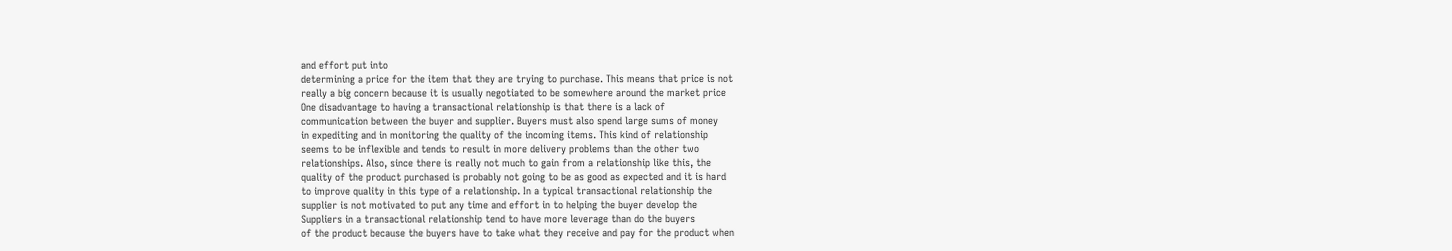and effort put into
determining a price for the item that they are trying to purchase. This means that price is not
really a big concern because it is usually negotiated to be somewhere around the market price
One disadvantage to having a transactional relationship is that there is a lack of
communication between the buyer and supplier. Buyers must also spend large sums of money
in expediting and in monitoring the quality of the incoming items. This kind of relationship
seems to be inflexible and tends to result in more delivery problems than the other two
relationships. Also, since there is really not much to gain from a relationship like this, the
quality of the product purchased is probably not going to be as good as expected and it is hard
to improve quality in this type of a relationship. In a typical transactional relationship the
supplier is not motivated to put any time and effort in to helping the buyer develop the
Suppliers in a transactional relationship tend to have more leverage than do the buyers
of the product because the buyers have to take what they receive and pay for the product when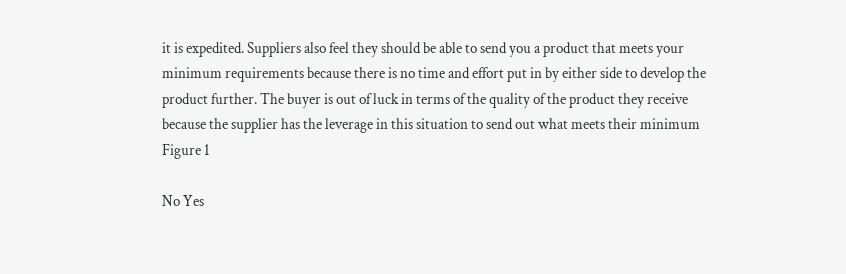it is expedited. Suppliers also feel they should be able to send you a product that meets your
minimum requirements because there is no time and effort put in by either side to develop the
product further. The buyer is out of luck in terms of the quality of the product they receive
because the supplier has the leverage in this situation to send out what meets their minimum
Figure 1

No Yes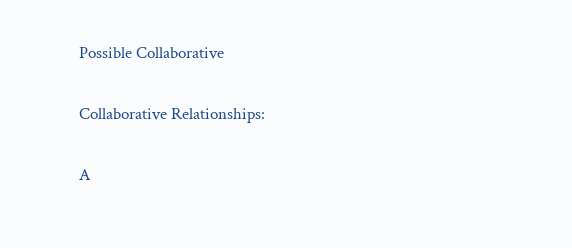Possible Collaborative

Collaborative Relationships:

A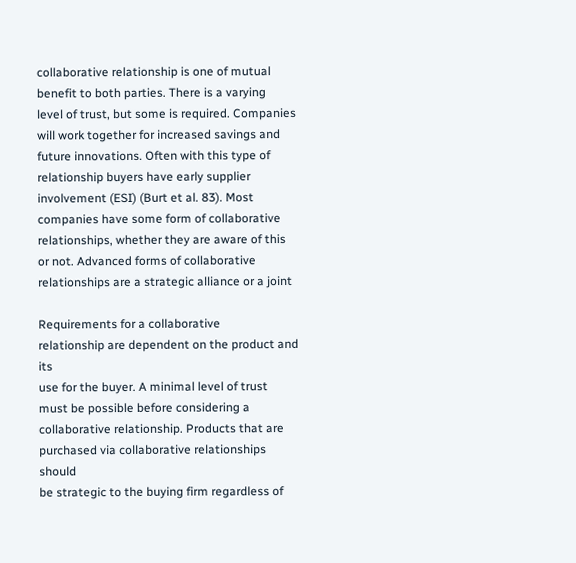collaborative relationship is one of mutual benefit to both parties. There is a varying
level of trust, but some is required. Companies will work together for increased savings and
future innovations. Often with this type of relationship buyers have early supplier
involvement (ESI) (Burt et al. 83). Most companies have some form of collaborative
relationships, whether they are aware of this or not. Advanced forms of collaborative
relationships are a strategic alliance or a joint

Requirements for a collaborative
relationship are dependent on the product and its
use for the buyer. A minimal level of trust must be possible before considering a
collaborative relationship. Products that are purchased via collaborative relationships should
be strategic to the buying firm regardless of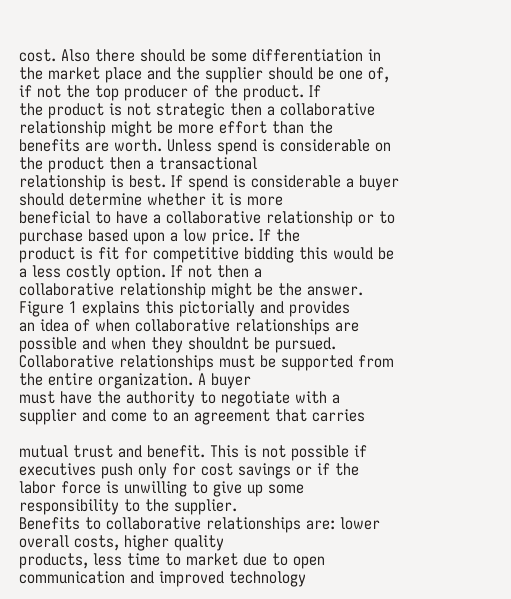cost. Also there should be some differentiation in
the market place and the supplier should be one of, if not the top producer of the product. If
the product is not strategic then a collaborative relationship might be more effort than the
benefits are worth. Unless spend is considerable on the product then a transactional
relationship is best. If spend is considerable a buyer should determine whether it is more
beneficial to have a collaborative relationship or to purchase based upon a low price. If the
product is fit for competitive bidding this would be a less costly option. If not then a
collaborative relationship might be the answer. Figure 1 explains this pictorially and provides
an idea of when collaborative relationships are possible and when they shouldnt be pursued.
Collaborative relationships must be supported from the entire organization. A buyer
must have the authority to negotiate with a supplier and come to an agreement that carries

mutual trust and benefit. This is not possible if executives push only for cost savings or if the
labor force is unwilling to give up some responsibility to the supplier.
Benefits to collaborative relationships are: lower overall costs, higher quality
products, less time to market due to open communication and improved technology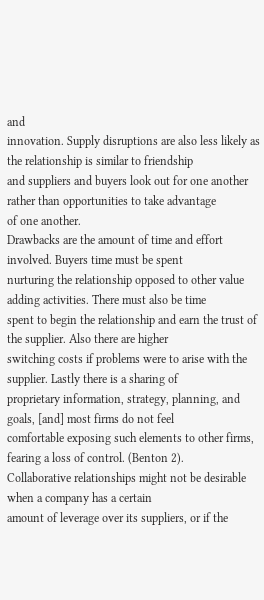and
innovation. Supply disruptions are also less likely as the relationship is similar to friendship
and suppliers and buyers look out for one another rather than opportunities to take advantage
of one another.
Drawbacks are the amount of time and effort involved. Buyers time must be spent
nurturing the relationship opposed to other value adding activities. There must also be time
spent to begin the relationship and earn the trust of the supplier. Also there are higher
switching costs if problems were to arise with the supplier. Lastly there is a sharing of
proprietary information, strategy, planning, and goals, [and] most firms do not feel
comfortable exposing such elements to other firms, fearing a loss of control. (Benton 2).
Collaborative relationships might not be desirable when a company has a certain
amount of leverage over its suppliers, or if the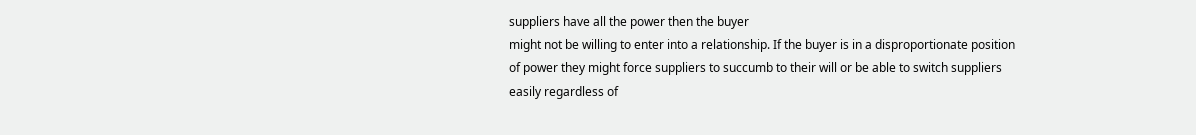suppliers have all the power then the buyer
might not be willing to enter into a relationship. If the buyer is in a disproportionate position
of power they might force suppliers to succumb to their will or be able to switch suppliers
easily regardless of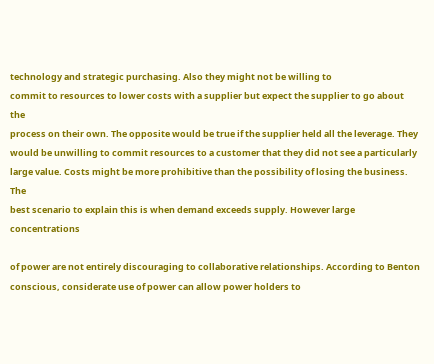technology and strategic purchasing. Also they might not be willing to
commit to resources to lower costs with a supplier but expect the supplier to go about the
process on their own. The opposite would be true if the supplier held all the leverage. They
would be unwilling to commit resources to a customer that they did not see a particularly
large value. Costs might be more prohibitive than the possibility of losing the business. The
best scenario to explain this is when demand exceeds supply. However large concentrations

of power are not entirely discouraging to collaborative relationships. According to Benton
conscious, considerate use of power can allow power holders to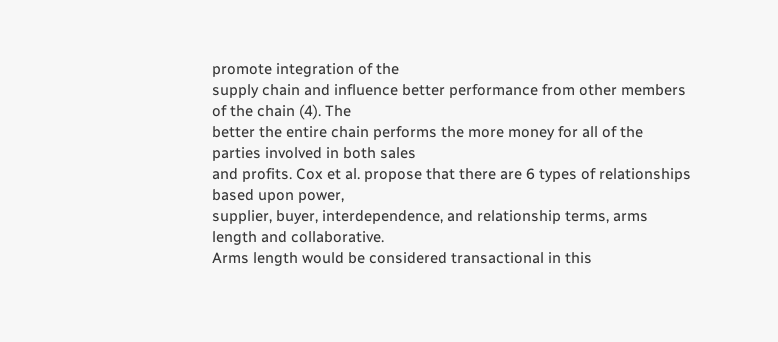promote integration of the
supply chain and influence better performance from other members of the chain (4). The
better the entire chain performs the more money for all of the parties involved in both sales
and profits. Cox et al. propose that there are 6 types of relationships based upon power,
supplier, buyer, interdependence, and relationship terms, arms length and collaborative.
Arms length would be considered transactional in this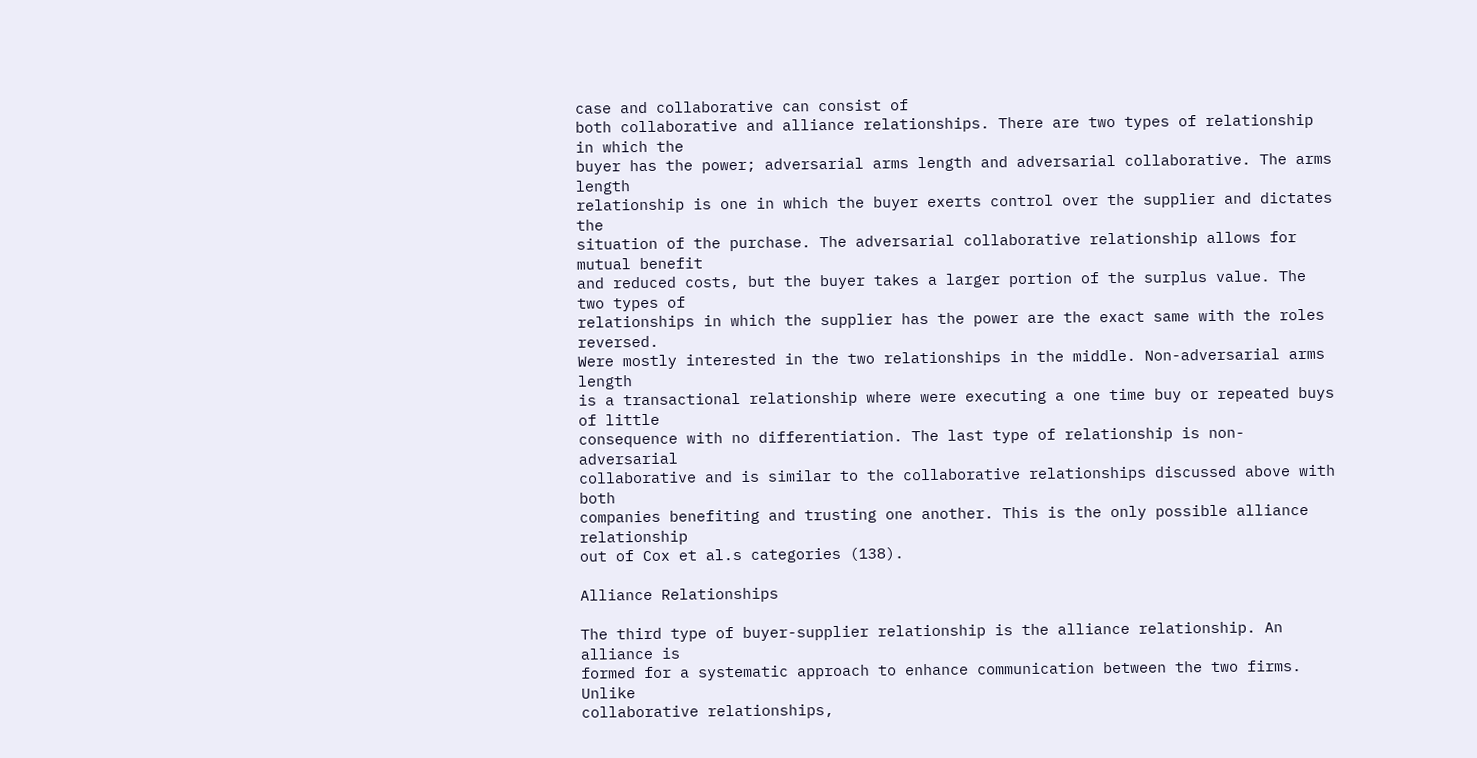case and collaborative can consist of
both collaborative and alliance relationships. There are two types of relationship in which the
buyer has the power; adversarial arms length and adversarial collaborative. The arms length
relationship is one in which the buyer exerts control over the supplier and dictates the
situation of the purchase. The adversarial collaborative relationship allows for mutual benefit
and reduced costs, but the buyer takes a larger portion of the surplus value. The two types of
relationships in which the supplier has the power are the exact same with the roles reversed.
Were mostly interested in the two relationships in the middle. Non-adversarial arms length
is a transactional relationship where were executing a one time buy or repeated buys of little
consequence with no differentiation. The last type of relationship is non-adversarial
collaborative and is similar to the collaborative relationships discussed above with both
companies benefiting and trusting one another. This is the only possible alliance relationship
out of Cox et al.s categories (138).

Alliance Relationships

The third type of buyer-supplier relationship is the alliance relationship. An alliance is
formed for a systematic approach to enhance communication between the two firms. Unlike
collaborative relationships,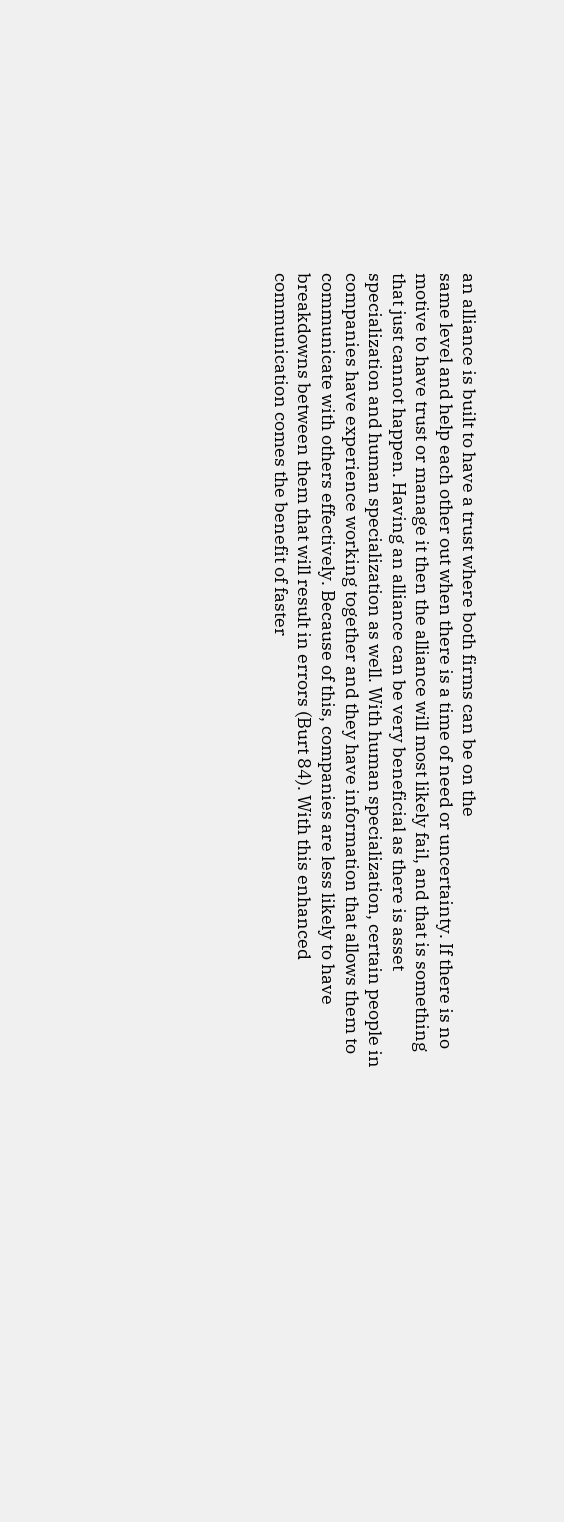an alliance is built to have a trust where both firms can be on the
same level and help each other out when there is a time of need or uncertainty. If there is no
motive to have trust or manage it then the alliance will most likely fail, and that is something
that just cannot happen. Having an alliance can be very beneficial as there is asset
specialization and human specialization as well. With human specialization, certain people in
companies have experience working together and they have information that allows them to
communicate with others effectively. Because of this, companies are less likely to have
breakdowns between them that will result in errors (Burt 84). With this enhanced
communication comes the benefit of faster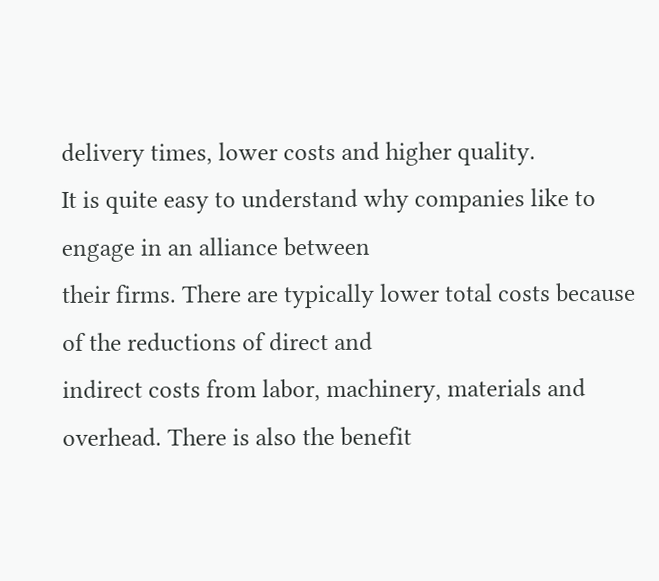delivery times, lower costs and higher quality.
It is quite easy to understand why companies like to engage in an alliance between
their firms. There are typically lower total costs because of the reductions of direct and
indirect costs from labor, machinery, materials and overhead. There is also the benefit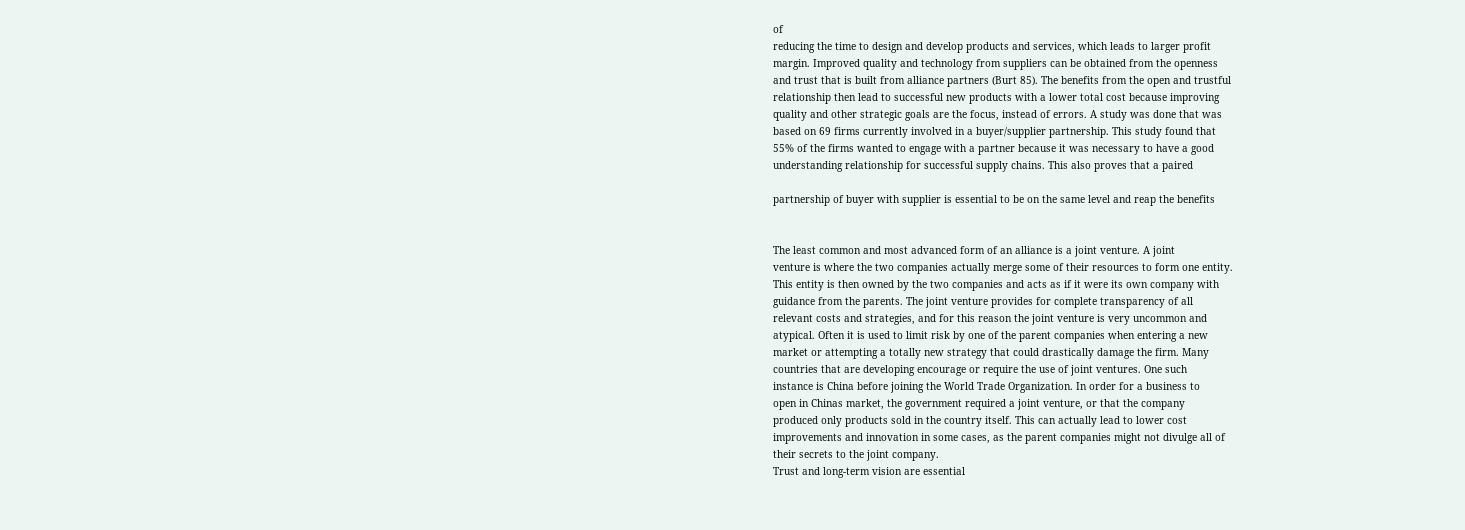of
reducing the time to design and develop products and services, which leads to larger profit
margin. Improved quality and technology from suppliers can be obtained from the openness
and trust that is built from alliance partners (Burt 85). The benefits from the open and trustful
relationship then lead to successful new products with a lower total cost because improving
quality and other strategic goals are the focus, instead of errors. A study was done that was
based on 69 firms currently involved in a buyer/supplier partnership. This study found that
55% of the firms wanted to engage with a partner because it was necessary to have a good
understanding relationship for successful supply chains. This also proves that a paired

partnership of buyer with supplier is essential to be on the same level and reap the benefits


The least common and most advanced form of an alliance is a joint venture. A joint
venture is where the two companies actually merge some of their resources to form one entity.
This entity is then owned by the two companies and acts as if it were its own company with
guidance from the parents. The joint venture provides for complete transparency of all
relevant costs and strategies, and for this reason the joint venture is very uncommon and
atypical. Often it is used to limit risk by one of the parent companies when entering a new
market or attempting a totally new strategy that could drastically damage the firm. Many
countries that are developing encourage or require the use of joint ventures. One such
instance is China before joining the World Trade Organization. In order for a business to
open in Chinas market, the government required a joint venture, or that the company
produced only products sold in the country itself. This can actually lead to lower cost
improvements and innovation in some cases, as the parent companies might not divulge all of
their secrets to the joint company.
Trust and long-term vision are essential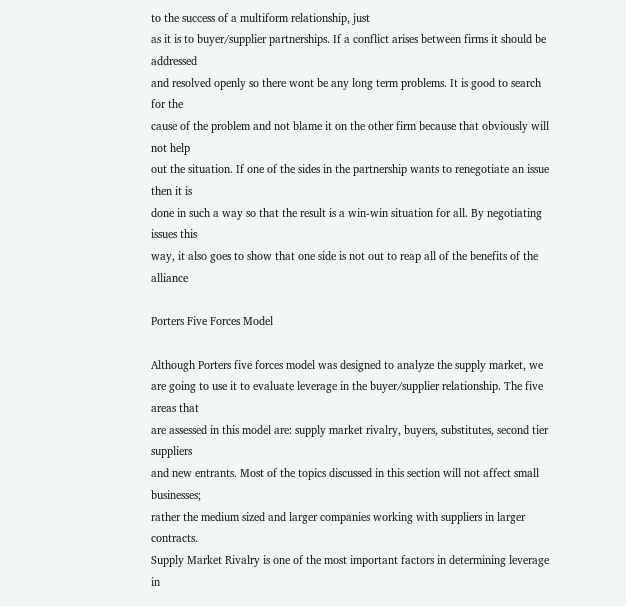to the success of a multiform relationship, just
as it is to buyer/supplier partnerships. If a conflict arises between firms it should be addressed
and resolved openly so there wont be any long term problems. It is good to search for the
cause of the problem and not blame it on the other firm because that obviously will not help
out the situation. If one of the sides in the partnership wants to renegotiate an issue then it is
done in such a way so that the result is a win-win situation for all. By negotiating issues this
way, it also goes to show that one side is not out to reap all of the benefits of the alliance

Porters Five Forces Model

Although Porters five forces model was designed to analyze the supply market, we
are going to use it to evaluate leverage in the buyer/supplier relationship. The five areas that
are assessed in this model are: supply market rivalry, buyers, substitutes, second tier suppliers
and new entrants. Most of the topics discussed in this section will not affect small businesses;
rather the medium sized and larger companies working with suppliers in larger contracts.
Supply Market Rivalry is one of the most important factors in determining leverage in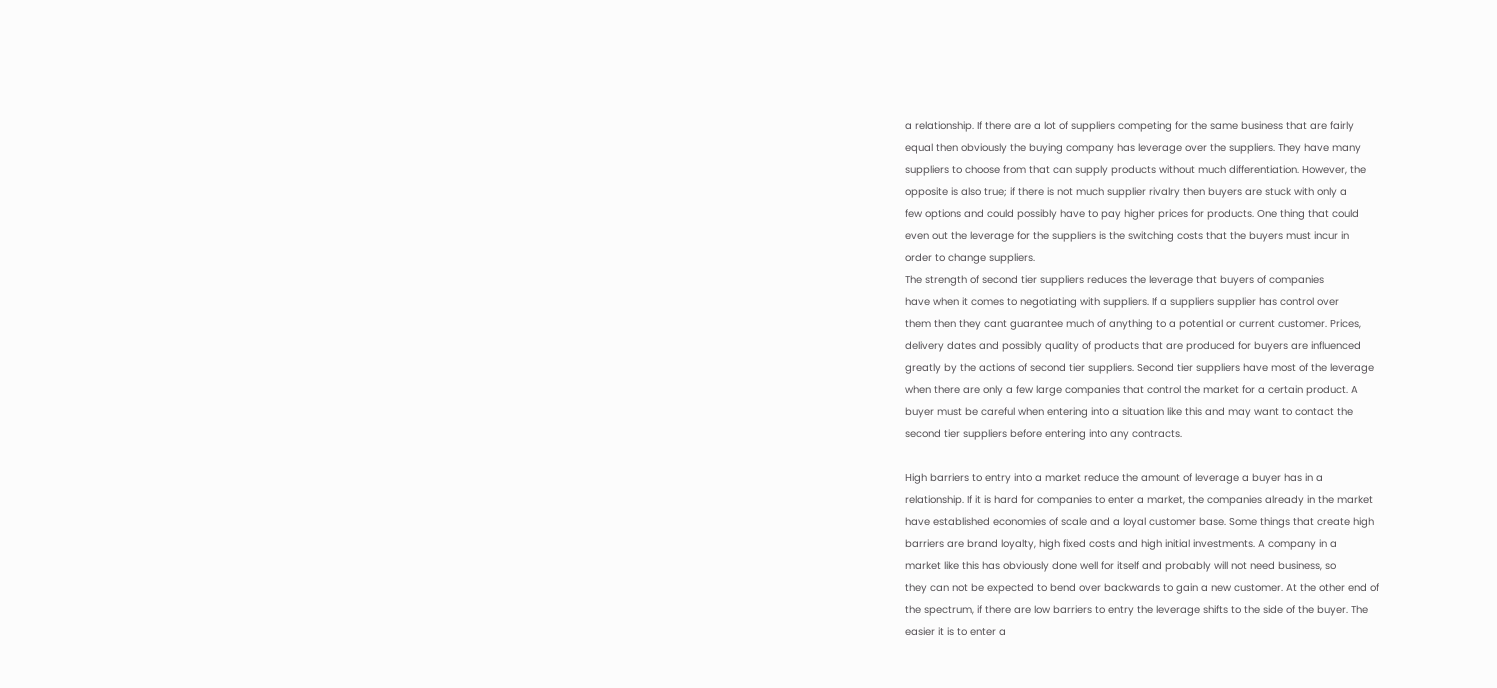a relationship. If there are a lot of suppliers competing for the same business that are fairly
equal then obviously the buying company has leverage over the suppliers. They have many
suppliers to choose from that can supply products without much differentiation. However, the
opposite is also true; if there is not much supplier rivalry then buyers are stuck with only a
few options and could possibly have to pay higher prices for products. One thing that could
even out the leverage for the suppliers is the switching costs that the buyers must incur in
order to change suppliers.
The strength of second tier suppliers reduces the leverage that buyers of companies
have when it comes to negotiating with suppliers. If a suppliers supplier has control over
them then they cant guarantee much of anything to a potential or current customer. Prices,
delivery dates and possibly quality of products that are produced for buyers are influenced
greatly by the actions of second tier suppliers. Second tier suppliers have most of the leverage
when there are only a few large companies that control the market for a certain product. A
buyer must be careful when entering into a situation like this and may want to contact the
second tier suppliers before entering into any contracts.

High barriers to entry into a market reduce the amount of leverage a buyer has in a
relationship. If it is hard for companies to enter a market, the companies already in the market
have established economies of scale and a loyal customer base. Some things that create high
barriers are brand loyalty, high fixed costs and high initial investments. A company in a
market like this has obviously done well for itself and probably will not need business, so
they can not be expected to bend over backwards to gain a new customer. At the other end of
the spectrum, if there are low barriers to entry the leverage shifts to the side of the buyer. The
easier it is to enter a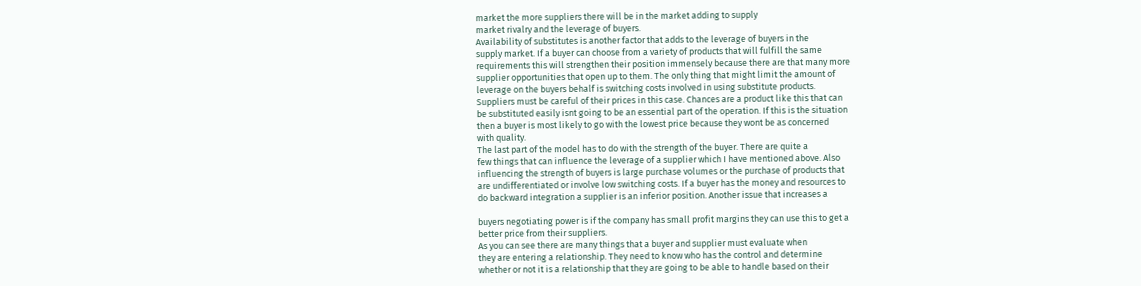market the more suppliers there will be in the market adding to supply
market rivalry and the leverage of buyers.
Availability of substitutes is another factor that adds to the leverage of buyers in the
supply market. If a buyer can choose from a variety of products that will fulfill the same
requirements this will strengthen their position immensely because there are that many more
supplier opportunities that open up to them. The only thing that might limit the amount of
leverage on the buyers behalf is switching costs involved in using substitute products.
Suppliers must be careful of their prices in this case. Chances are a product like this that can
be substituted easily isnt going to be an essential part of the operation. If this is the situation
then a buyer is most likely to go with the lowest price because they wont be as concerned
with quality.
The last part of the model has to do with the strength of the buyer. There are quite a
few things that can influence the leverage of a supplier which I have mentioned above. Also
influencing the strength of buyers is large purchase volumes or the purchase of products that
are undifferentiated or involve low switching costs. If a buyer has the money and resources to
do backward integration a supplier is an inferior position. Another issue that increases a

buyers negotiating power is if the company has small profit margins they can use this to get a
better price from their suppliers.
As you can see there are many things that a buyer and supplier must evaluate when
they are entering a relationship. They need to know who has the control and determine
whether or not it is a relationship that they are going to be able to handle based on their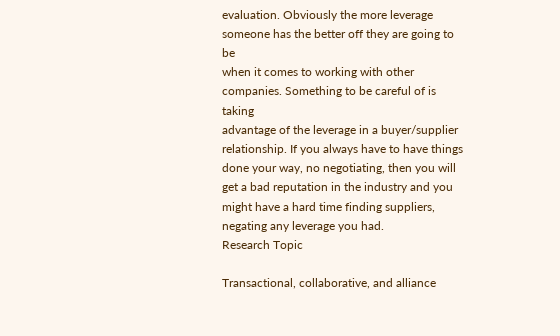evaluation. Obviously the more leverage someone has the better off they are going to be
when it comes to working with other companies. Something to be careful of is taking
advantage of the leverage in a buyer/supplier relationship. If you always have to have things
done your way, no negotiating, then you will get a bad reputation in the industry and you
might have a hard time finding suppliers, negating any leverage you had.
Research Topic

Transactional, collaborative, and alliance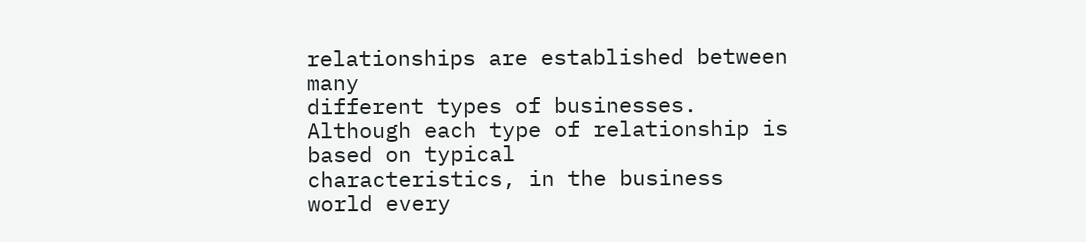relationships are established between many
different types of businesses. Although each type of relationship is based on typical
characteristics, in the business world every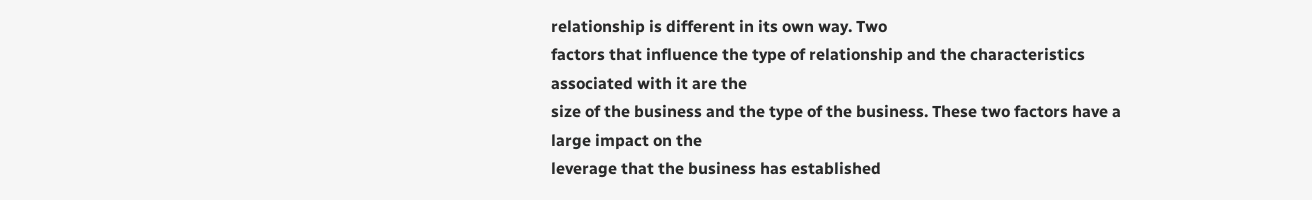relationship is different in its own way. Two
factors that influence the type of relationship and the characteristics associated with it are the
size of the business and the type of the business. These two factors have a large impact on the
leverage that the business has established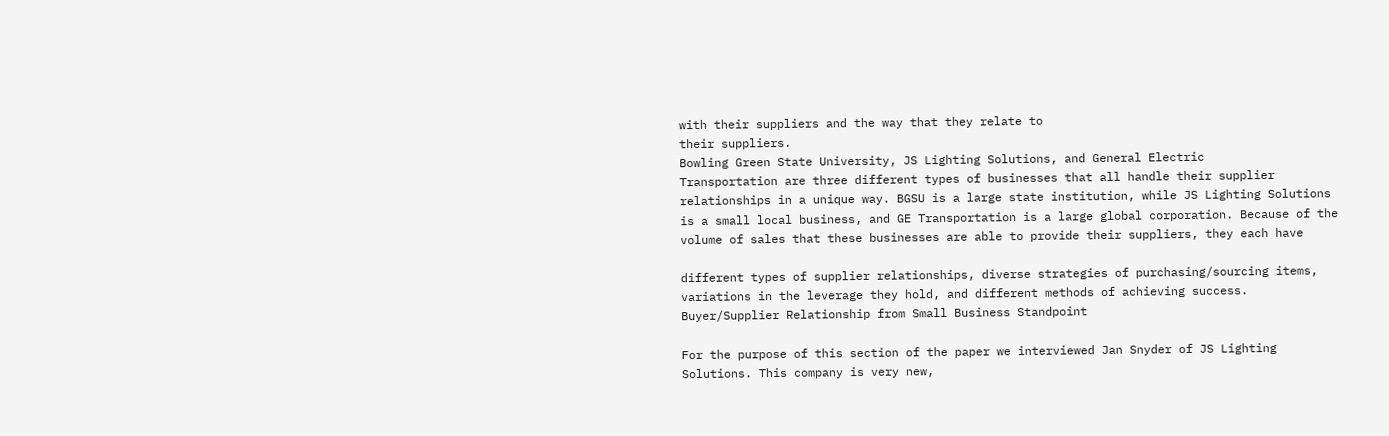with their suppliers and the way that they relate to
their suppliers.
Bowling Green State University, JS Lighting Solutions, and General Electric
Transportation are three different types of businesses that all handle their supplier
relationships in a unique way. BGSU is a large state institution, while JS Lighting Solutions
is a small local business, and GE Transportation is a large global corporation. Because of the
volume of sales that these businesses are able to provide their suppliers, they each have

different types of supplier relationships, diverse strategies of purchasing/sourcing items,
variations in the leverage they hold, and different methods of achieving success.
Buyer/Supplier Relationship from Small Business Standpoint

For the purpose of this section of the paper we interviewed Jan Snyder of JS Lighting
Solutions. This company is very new,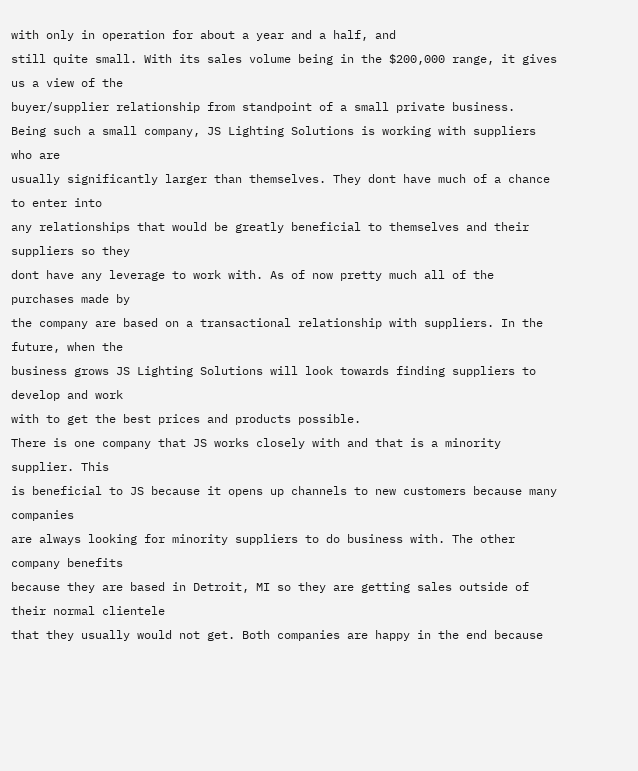with only in operation for about a year and a half, and
still quite small. With its sales volume being in the $200,000 range, it gives us a view of the
buyer/supplier relationship from standpoint of a small private business.
Being such a small company, JS Lighting Solutions is working with suppliers who are
usually significantly larger than themselves. They dont have much of a chance to enter into
any relationships that would be greatly beneficial to themselves and their suppliers so they
dont have any leverage to work with. As of now pretty much all of the purchases made by
the company are based on a transactional relationship with suppliers. In the future, when the
business grows JS Lighting Solutions will look towards finding suppliers to develop and work
with to get the best prices and products possible.
There is one company that JS works closely with and that is a minority supplier. This
is beneficial to JS because it opens up channels to new customers because many companies
are always looking for minority suppliers to do business with. The other company benefits
because they are based in Detroit, MI so they are getting sales outside of their normal clientele
that they usually would not get. Both companies are happy in the end because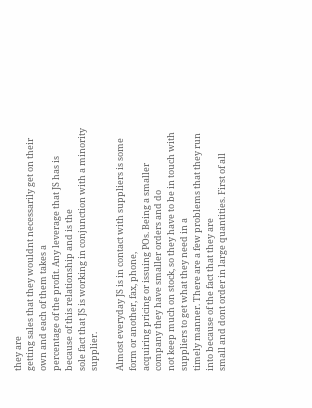they are
getting sales that they wouldnt necessarily get on their own and each of them takes a
percentage of the profit. Any leverage that JS has is because of this relationship and is the
sole fact that JS is working in conjunction with a minority supplier.

Almost everyday JS is in contact with suppliers is some form or another, fax, phone,
acquiring pricing or issuing POs. Being a smaller company they have smaller orders and do
not keep much on stock, so they have to be in touch with suppliers to get what they need in a
timely manner. There are a few problems that they run into because of the fact that they are
small and dont order in large quantities. First of all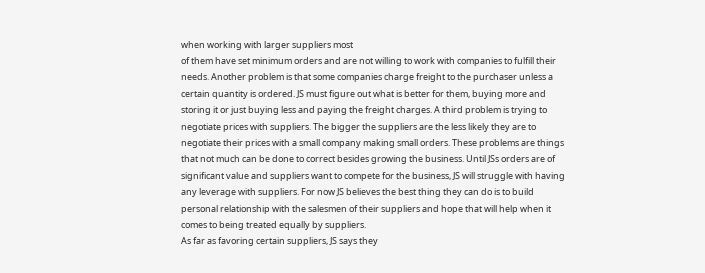when working with larger suppliers most
of them have set minimum orders and are not willing to work with companies to fulfill their
needs. Another problem is that some companies charge freight to the purchaser unless a
certain quantity is ordered. JS must figure out what is better for them, buying more and
storing it or just buying less and paying the freight charges. A third problem is trying to
negotiate prices with suppliers. The bigger the suppliers are the less likely they are to
negotiate their prices with a small company making small orders. These problems are things
that not much can be done to correct besides growing the business. Until JSs orders are of
significant value and suppliers want to compete for the business, JS will struggle with having
any leverage with suppliers. For now JS believes the best thing they can do is to build
personal relationship with the salesmen of their suppliers and hope that will help when it
comes to being treated equally by suppliers.
As far as favoring certain suppliers, JS says they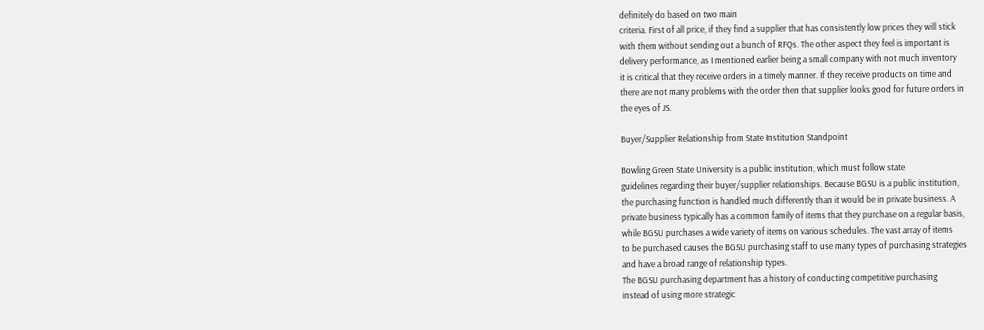definitely do based on two main
criteria. First of all price, if they find a supplier that has consistently low prices they will stick
with them without sending out a bunch of RFQs. The other aspect they feel is important is
delivery performance, as I mentioned earlier being a small company with not much inventory
it is critical that they receive orders in a timely manner. If they receive products on time and
there are not many problems with the order then that supplier looks good for future orders in
the eyes of JS.

Buyer/Supplier Relationship from State Institution Standpoint

Bowling Green State University is a public institution, which must follow state
guidelines regarding their buyer/supplier relationships. Because BGSU is a public institution,
the purchasing function is handled much differently than it would be in private business. A
private business typically has a common family of items that they purchase on a regular basis,
while BGSU purchases a wide variety of items on various schedules. The vast array of items
to be purchased causes the BGSU purchasing staff to use many types of purchasing strategies
and have a broad range of relationship types.
The BGSU purchasing department has a history of conducting competitive purchasing
instead of using more strategic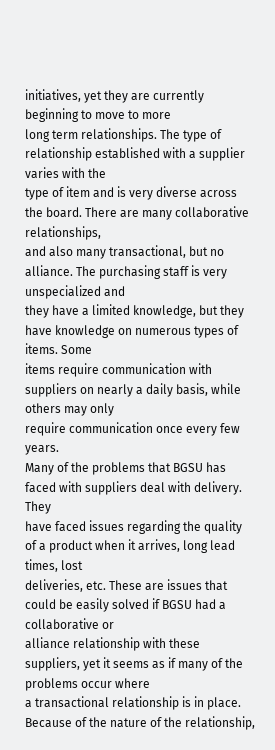initiatives, yet they are currently beginning to move to more
long term relationships. The type of relationship established with a supplier varies with the
type of item and is very diverse across the board. There are many collaborative relationships,
and also many transactional, but no alliance. The purchasing staff is very unspecialized and
they have a limited knowledge, but they have knowledge on numerous types of items. Some
items require communication with suppliers on nearly a daily basis, while others may only
require communication once every few years.
Many of the problems that BGSU has faced with suppliers deal with delivery. They
have faced issues regarding the quality of a product when it arrives, long lead times, lost
deliveries, etc. These are issues that could be easily solved if BGSU had a collaborative or
alliance relationship with these suppliers, yet it seems as if many of the problems occur where
a transactional relationship is in place. Because of the nature of the relationship,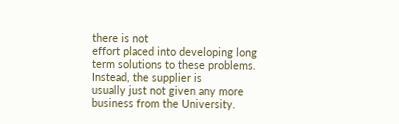there is not
effort placed into developing long term solutions to these problems. Instead, the supplier is
usually just not given any more business from the University.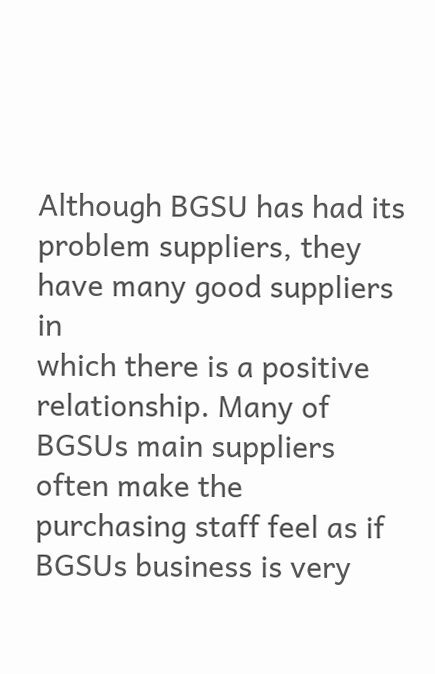Although BGSU has had its problem suppliers, they have many good suppliers in
which there is a positive relationship. Many of BGSUs main suppliers often make the
purchasing staff feel as if BGSUs business is very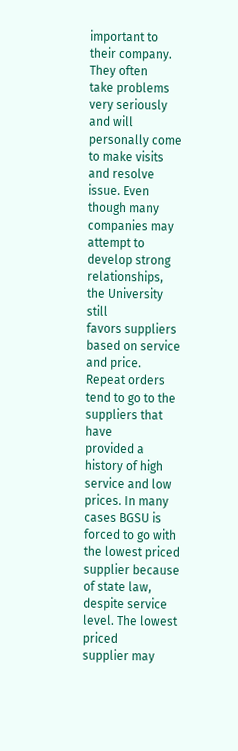important to their company. They often
take problems very seriously and will personally come to make visits and resolve issue. Even
though many companies may attempt to develop strong relationships, the University still
favors suppliers based on service and price. Repeat orders tend to go to the suppliers that have
provided a history of high service and low prices. In many cases BGSU is forced to go with
the lowest priced supplier because of state law, despite service level. The lowest priced
supplier may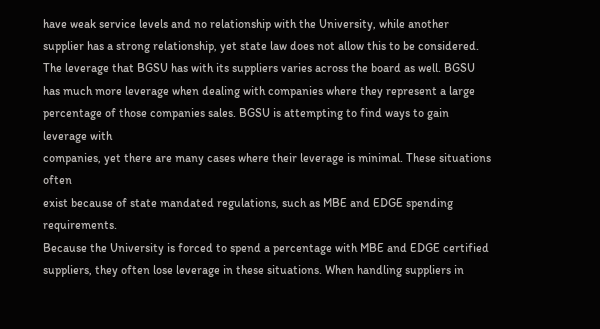have weak service levels and no relationship with the University, while another
supplier has a strong relationship, yet state law does not allow this to be considered.
The leverage that BGSU has with its suppliers varies across the board as well. BGSU
has much more leverage when dealing with companies where they represent a large
percentage of those companies sales. BGSU is attempting to find ways to gain leverage with
companies, yet there are many cases where their leverage is minimal. These situations often
exist because of state mandated regulations, such as MBE and EDGE spending requirements.
Because the University is forced to spend a percentage with MBE and EDGE certified
suppliers, they often lose leverage in these situations. When handling suppliers in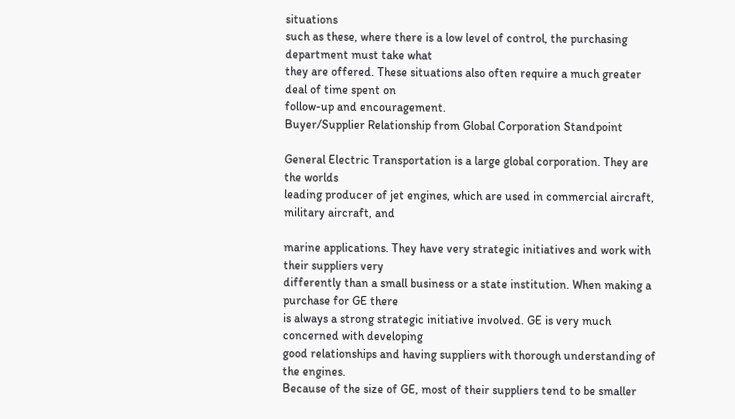situations
such as these, where there is a low level of control, the purchasing department must take what
they are offered. These situations also often require a much greater deal of time spent on
follow-up and encouragement.
Buyer/Supplier Relationship from Global Corporation Standpoint

General Electric Transportation is a large global corporation. They are the worlds
leading producer of jet engines, which are used in commercial aircraft, military aircraft, and

marine applications. They have very strategic initiatives and work with their suppliers very
differently than a small business or a state institution. When making a purchase for GE there
is always a strong strategic initiative involved. GE is very much concerned with developing
good relationships and having suppliers with thorough understanding of the engines.
Because of the size of GE, most of their suppliers tend to be smaller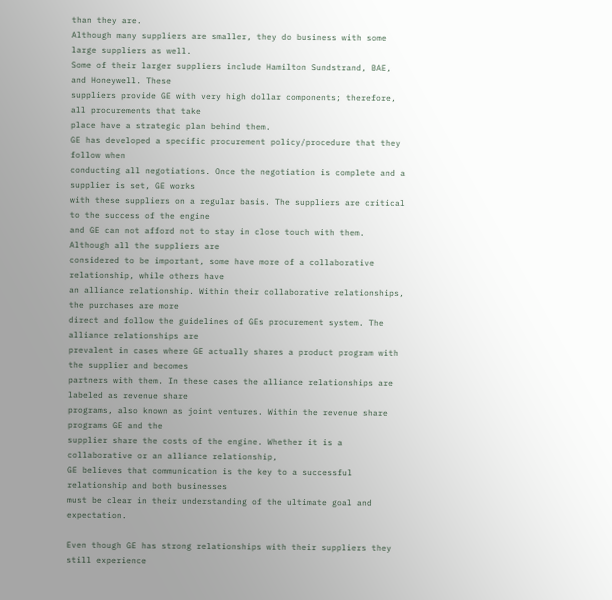than they are.
Although many suppliers are smaller, they do business with some large suppliers as well.
Some of their larger suppliers include Hamilton Sundstrand, BAE, and Honeywell. These
suppliers provide GE with very high dollar components; therefore, all procurements that take
place have a strategic plan behind them.
GE has developed a specific procurement policy/procedure that they follow when
conducting all negotiations. Once the negotiation is complete and a supplier is set, GE works
with these suppliers on a regular basis. The suppliers are critical to the success of the engine
and GE can not afford not to stay in close touch with them. Although all the suppliers are
considered to be important, some have more of a collaborative relationship, while others have
an alliance relationship. Within their collaborative relationships, the purchases are more
direct and follow the guidelines of GEs procurement system. The alliance relationships are
prevalent in cases where GE actually shares a product program with the supplier and becomes
partners with them. In these cases the alliance relationships are labeled as revenue share
programs, also known as joint ventures. Within the revenue share programs GE and the
supplier share the costs of the engine. Whether it is a collaborative or an alliance relationship,
GE believes that communication is the key to a successful relationship and both businesses
must be clear in their understanding of the ultimate goal and expectation.

Even though GE has strong relationships with their suppliers they still experience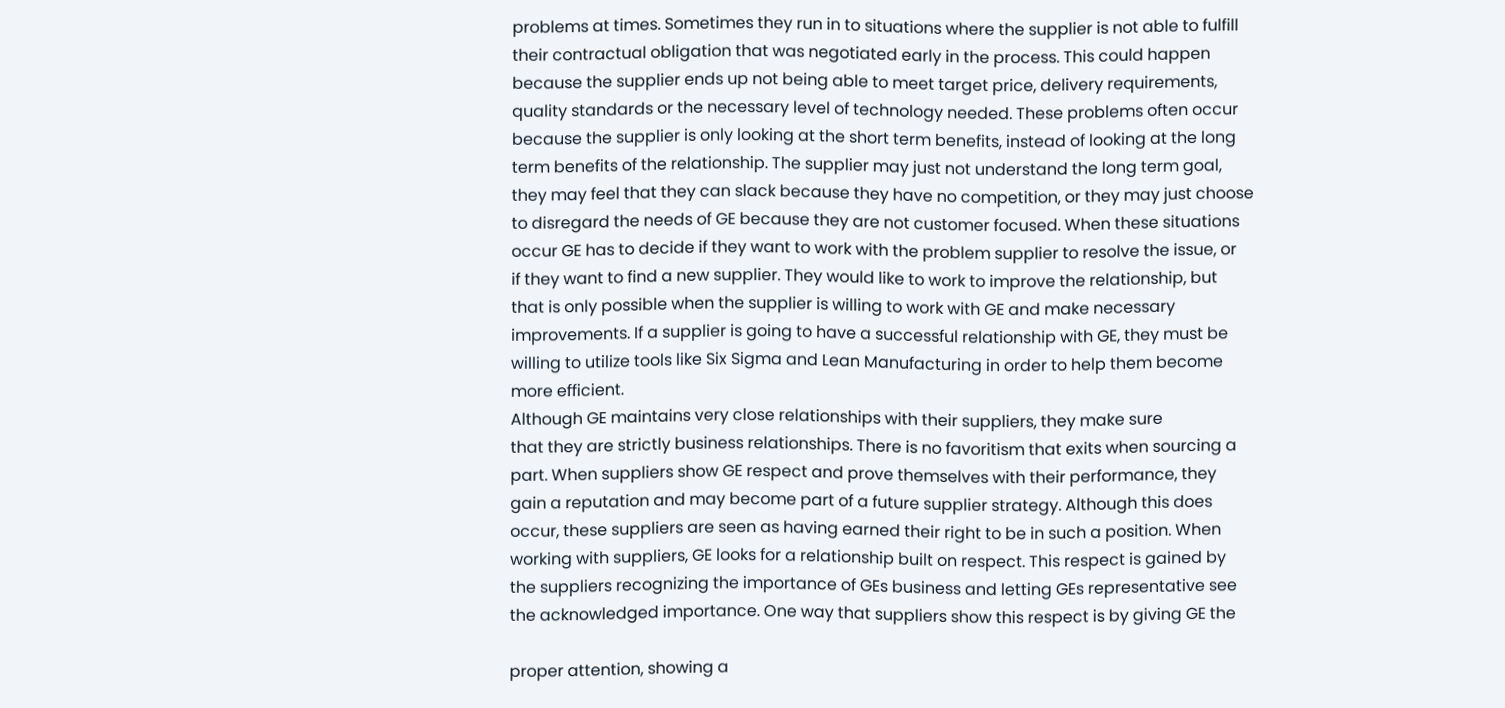problems at times. Sometimes they run in to situations where the supplier is not able to fulfill
their contractual obligation that was negotiated early in the process. This could happen
because the supplier ends up not being able to meet target price, delivery requirements,
quality standards or the necessary level of technology needed. These problems often occur
because the supplier is only looking at the short term benefits, instead of looking at the long
term benefits of the relationship. The supplier may just not understand the long term goal,
they may feel that they can slack because they have no competition, or they may just choose
to disregard the needs of GE because they are not customer focused. When these situations
occur GE has to decide if they want to work with the problem supplier to resolve the issue, or
if they want to find a new supplier. They would like to work to improve the relationship, but
that is only possible when the supplier is willing to work with GE and make necessary
improvements. If a supplier is going to have a successful relationship with GE, they must be
willing to utilize tools like Six Sigma and Lean Manufacturing in order to help them become
more efficient.
Although GE maintains very close relationships with their suppliers, they make sure
that they are strictly business relationships. There is no favoritism that exits when sourcing a
part. When suppliers show GE respect and prove themselves with their performance, they
gain a reputation and may become part of a future supplier strategy. Although this does
occur, these suppliers are seen as having earned their right to be in such a position. When
working with suppliers, GE looks for a relationship built on respect. This respect is gained by
the suppliers recognizing the importance of GEs business and letting GEs representative see
the acknowledged importance. One way that suppliers show this respect is by giving GE the

proper attention, showing a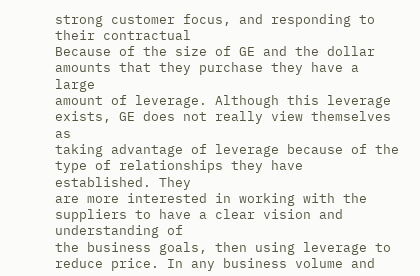strong customer focus, and responding to their contractual
Because of the size of GE and the dollar amounts that they purchase they have a large
amount of leverage. Although this leverage exists, GE does not really view themselves as
taking advantage of leverage because of the type of relationships they have established. They
are more interested in working with the suppliers to have a clear vision and understanding of
the business goals, then using leverage to reduce price. In any business volume and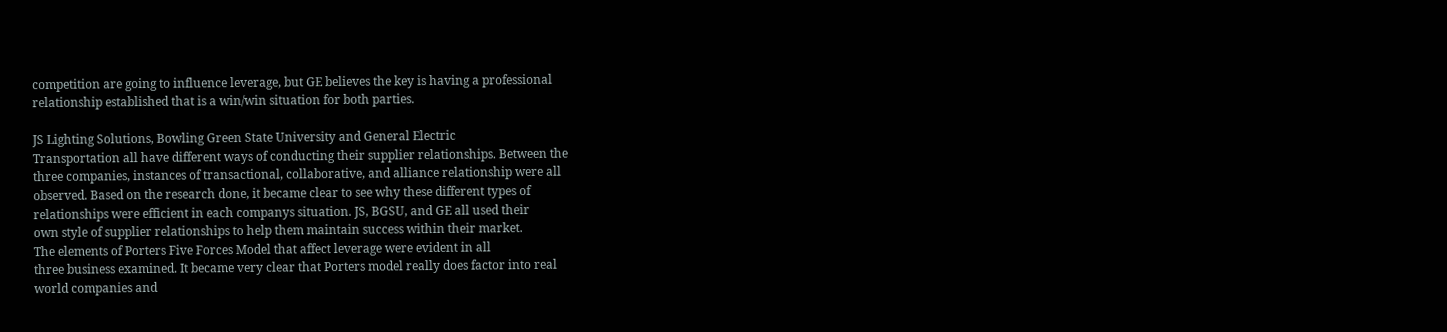competition are going to influence leverage, but GE believes the key is having a professional
relationship established that is a win/win situation for both parties.

JS Lighting Solutions, Bowling Green State University and General Electric
Transportation all have different ways of conducting their supplier relationships. Between the
three companies, instances of transactional, collaborative, and alliance relationship were all
observed. Based on the research done, it became clear to see why these different types of
relationships were efficient in each companys situation. JS, BGSU, and GE all used their
own style of supplier relationships to help them maintain success within their market.
The elements of Porters Five Forces Model that affect leverage were evident in all
three business examined. It became very clear that Porters model really does factor into real
world companies and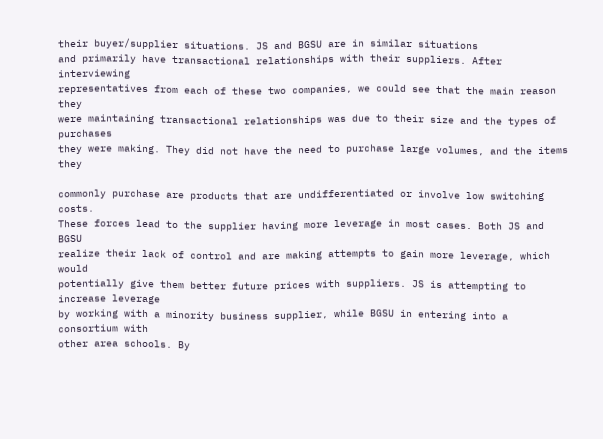their buyer/supplier situations. JS and BGSU are in similar situations
and primarily have transactional relationships with their suppliers. After interviewing
representatives from each of these two companies, we could see that the main reason they
were maintaining transactional relationships was due to their size and the types of purchases
they were making. They did not have the need to purchase large volumes, and the items they

commonly purchase are products that are undifferentiated or involve low switching costs.
These forces lead to the supplier having more leverage in most cases. Both JS and BGSU
realize their lack of control and are making attempts to gain more leverage, which would
potentially give them better future prices with suppliers. JS is attempting to increase leverage
by working with a minority business supplier, while BGSU in entering into a consortium with
other area schools. By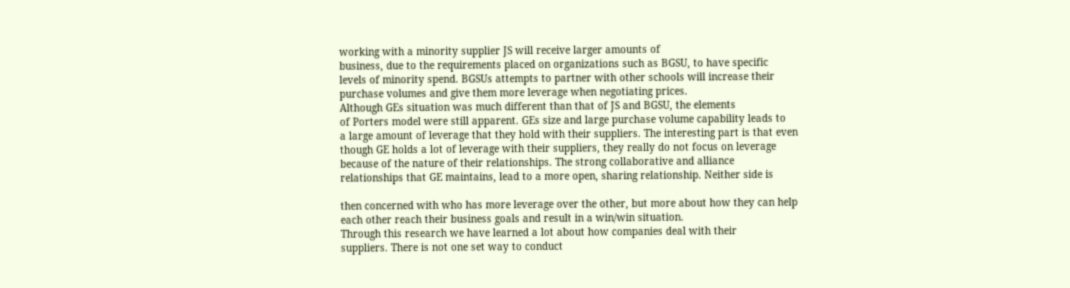working with a minority supplier JS will receive larger amounts of
business, due to the requirements placed on organizations such as BGSU, to have specific
levels of minority spend. BGSUs attempts to partner with other schools will increase their
purchase volumes and give them more leverage when negotiating prices.
Although GEs situation was much different than that of JS and BGSU, the elements
of Porters model were still apparent. GEs size and large purchase volume capability leads to
a large amount of leverage that they hold with their suppliers. The interesting part is that even
though GE holds a lot of leverage with their suppliers, they really do not focus on leverage
because of the nature of their relationships. The strong collaborative and alliance
relationships that GE maintains, lead to a more open, sharing relationship. Neither side is

then concerned with who has more leverage over the other, but more about how they can help
each other reach their business goals and result in a win/win situation.
Through this research we have learned a lot about how companies deal with their
suppliers. There is not one set way to conduct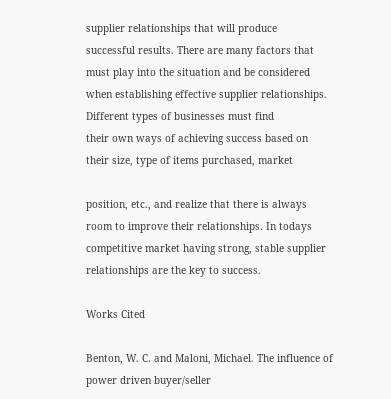supplier relationships that will produce
successful results. There are many factors that must play into the situation and be considered
when establishing effective supplier relationships. Different types of businesses must find
their own ways of achieving success based on their size, type of items purchased, market

position, etc., and realize that there is always room to improve their relationships. In todays
competitive market having strong, stable supplier relationships are the key to success.

Works Cited

Benton, W. C. and Maloni, Michael. The influence of power driven buyer/seller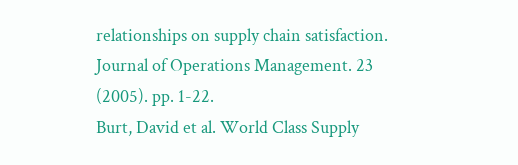relationships on supply chain satisfaction. Journal of Operations Management. 23
(2005). pp. 1-22.
Burt, David et al. World Class Supply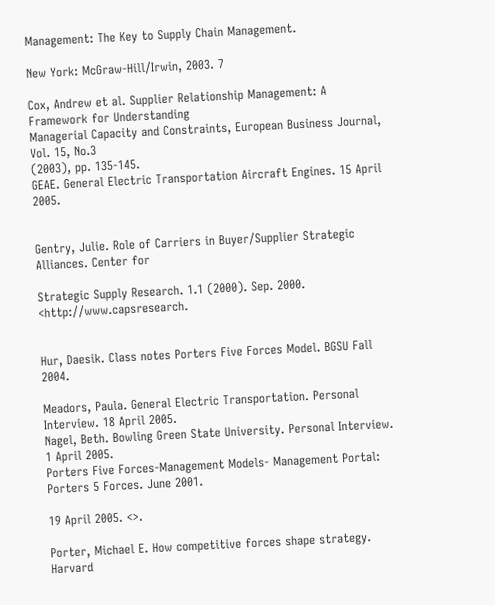Management: The Key to Supply Chain Management.

New York: McGraw-Hill/Irwin, 2003. 7

Cox, Andrew et al. Supplier Relationship Management: A Framework for Understanding
Managerial Capacity and Constraints, European Business Journal, Vol. 15, No.3
(2003), pp. 135-145.
GEAE. General Electric Transportation Aircraft Engines. 15 April 2005.


Gentry, Julie. Role of Carriers in Buyer/Supplier Strategic Alliances. Center for

Strategic Supply Research. 1.1 (2000). Sep. 2000. <http://www.capsresearch.


Hur, Daesik. Class notes Porters Five Forces Model. BGSU Fall 2004.

Meadors, Paula. General Electric Transportation. Personal Interview. 18 April 2005.
Nagel, Beth. Bowling Green State University. Personal Interview. 1 April 2005.
Porters Five Forces-Management Models- Management Portal: Porters 5 Forces. June 2001.

19 April 2005. <>.

Porter, Michael E. How competitive forces shape strategy. Harvard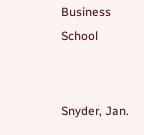Business School


Snyder, Jan.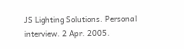JS Lighting Solutions. Personal interview. 2 Apr. 2005.